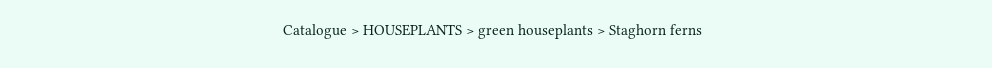Catalogue > HOUSEPLANTS > green houseplants > Staghorn ferns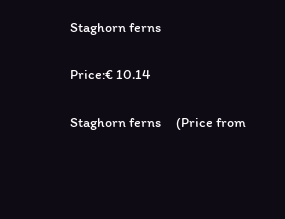Staghorn ferns

Price:€ 10.14

Staghorn ferns     (Price from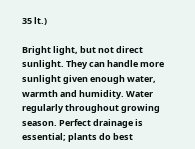35 lt.)

Bright light, but not direct sunlight. They can handle more sunlight given enough water, warmth and humidity. Water regularly throughout growing season. Perfect drainage is essential; plants do best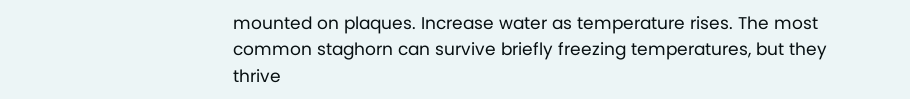mounted on plaques. Increase water as temperature rises. The most common staghorn can survive briefly freezing temperatures, but they thrive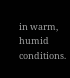in warm, humid conditions.